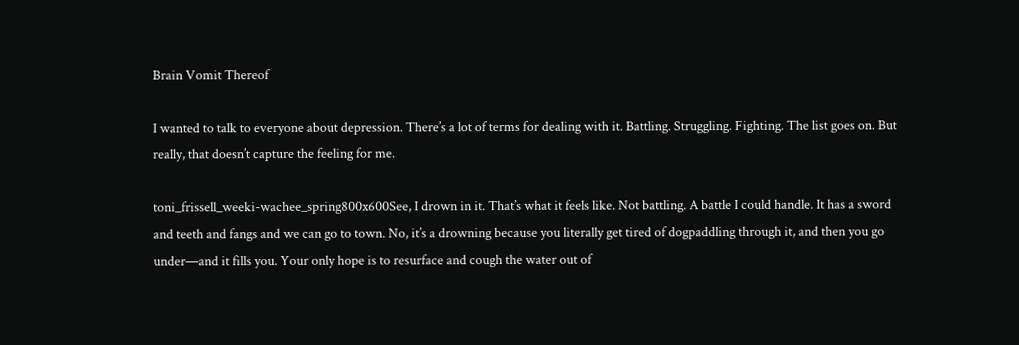Brain Vomit Thereof

I wanted to talk to everyone about depression. There’s a lot of terms for dealing with it. Battling. Struggling. Fighting. The list goes on. But really, that doesn’t capture the feeling for me.

toni_frissell_weeki-wachee_spring800x600See, I drown in it. That’s what it feels like. Not battling. A battle I could handle. It has a sword and teeth and fangs and we can go to town. No, it’s a drowning because you literally get tired of dogpaddling through it, and then you go under—and it fills you. Your only hope is to resurface and cough the water out of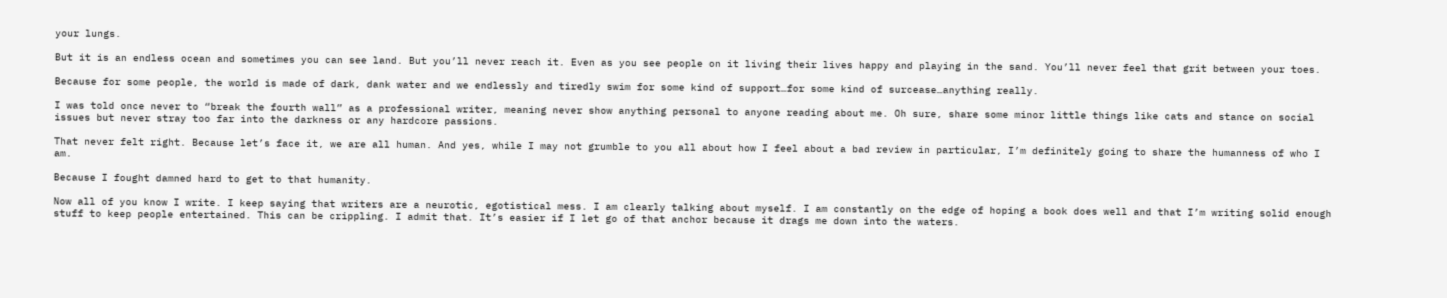your lungs.

But it is an endless ocean and sometimes you can see land. But you’ll never reach it. Even as you see people on it living their lives happy and playing in the sand. You’ll never feel that grit between your toes.

Because for some people, the world is made of dark, dank water and we endlessly and tiredly swim for some kind of support…for some kind of surcease…anything really.

I was told once never to “break the fourth wall” as a professional writer, meaning never show anything personal to anyone reading about me. Oh sure, share some minor little things like cats and stance on social issues but never stray too far into the darkness or any hardcore passions.

That never felt right. Because let’s face it, we are all human. And yes, while I may not grumble to you all about how I feel about a bad review in particular, I’m definitely going to share the humanness of who I am.

Because I fought damned hard to get to that humanity.

Now all of you know I write. I keep saying that writers are a neurotic, egotistical mess. I am clearly talking about myself. I am constantly on the edge of hoping a book does well and that I’m writing solid enough stuff to keep people entertained. This can be crippling. I admit that. It’s easier if I let go of that anchor because it drags me down into the waters.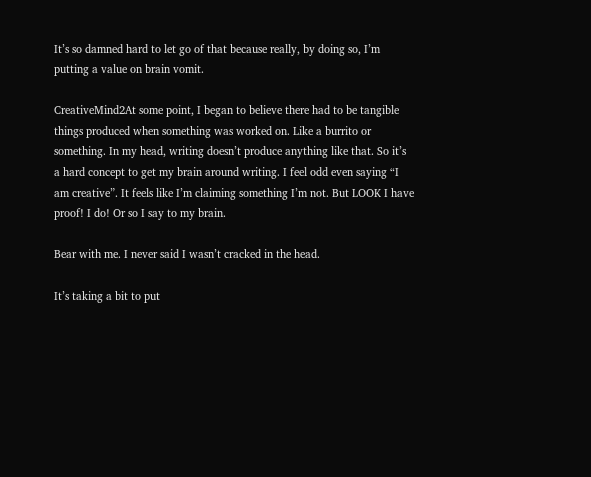It’s so damned hard to let go of that because really, by doing so, I’m putting a value on brain vomit.

CreativeMind2At some point, I began to believe there had to be tangible things produced when something was worked on. Like a burrito or something. In my head, writing doesn’t produce anything like that. So it’s a hard concept to get my brain around writing. I feel odd even saying “I am creative”. It feels like I’m claiming something I’m not. But LOOK I have proof! I do! Or so I say to my brain.

Bear with me. I never said I wasn’t cracked in the head.

It’s taking a bit to put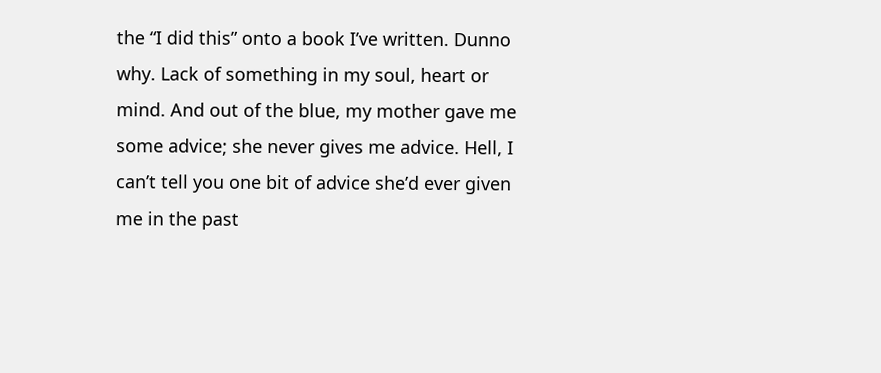the “I did this” onto a book I’ve written. Dunno why. Lack of something in my soul, heart or mind. And out of the blue, my mother gave me some advice; she never gives me advice. Hell, I can’t tell you one bit of advice she’d ever given me in the past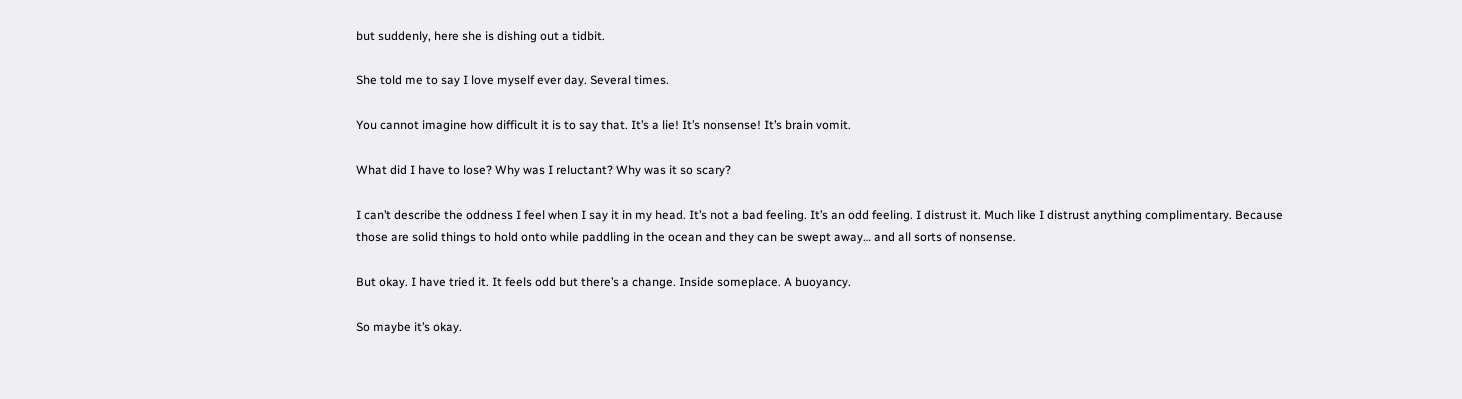but suddenly, here she is dishing out a tidbit.

She told me to say I love myself ever day. Several times.

You cannot imagine how difficult it is to say that. It’s a lie! It’s nonsense! It’s brain vomit.

What did I have to lose? Why was I reluctant? Why was it so scary?

I can’t describe the oddness I feel when I say it in my head. It’s not a bad feeling. It’s an odd feeling. I distrust it. Much like I distrust anything complimentary. Because those are solid things to hold onto while paddling in the ocean and they can be swept away… and all sorts of nonsense.

But okay. I have tried it. It feels odd but there’s a change. Inside someplace. A buoyancy.

So maybe it’s okay.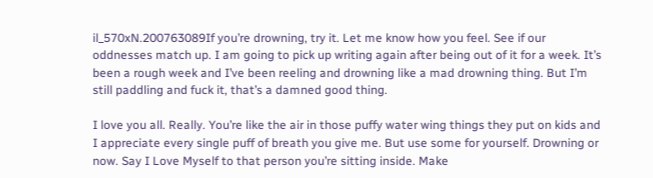il_570xN.200763089If you’re drowning, try it. Let me know how you feel. See if our oddnesses match up. I am going to pick up writing again after being out of it for a week. It’s been a rough week and I’ve been reeling and drowning like a mad drowning thing. But I’m still paddling and fuck it, that’s a damned good thing.

I love you all. Really. You’re like the air in those puffy water wing things they put on kids and I appreciate every single puff of breath you give me. But use some for yourself. Drowning or now. Say I Love Myself to that person you’re sitting inside. Make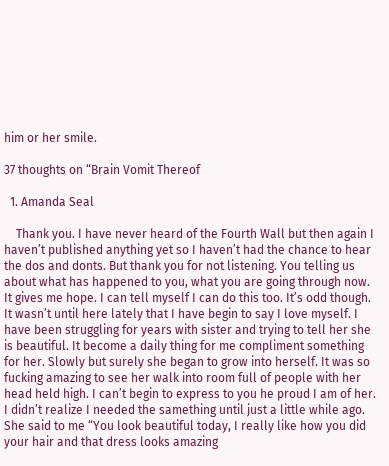him or her smile.

37 thoughts on “Brain Vomit Thereof

  1. Amanda Seal

    Thank you. I have never heard of the Fourth Wall but then again I haven’t published anything yet so I haven’t had the chance to hear the dos and donts. But thank you for not listening. You telling us about what has happened to you, what you are going through now. It gives me hope. I can tell myself I can do this too. It’s odd though. It wasn’t until here lately that I have begin to say I love myself. I have been struggling for years with sister and trying to tell her she is beautiful. It become a daily thing for me compliment something for her. Slowly but surely she began to grow into herself. It was so fucking amazing to see her walk into room full of people with her head held high. I can’t begin to express to you he proud I am of her. I didn’t realize I needed the samething until just a little while ago. She said to me “You look beautiful today, I really like how you did your hair and that dress looks amazing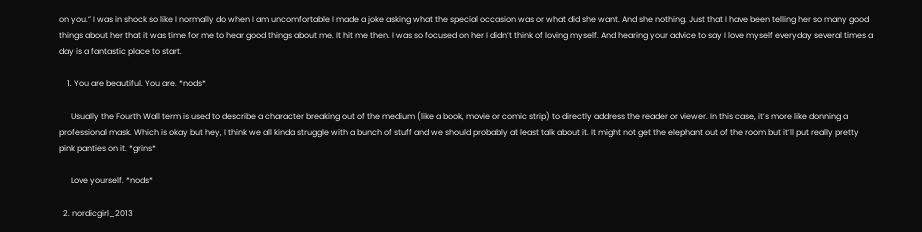on you.” I was in shock so like I normally do when I am uncomfortable I made a joke asking what the special occasion was or what did she want. And she nothing. Just that I have been telling her so many good things about her that it was time for me to hear good things about me. It hit me then. I was so focused on her I didn’t think of loving myself. And hearing your advice to say I love myself everyday several times a day is a fantastic place to start.

    1. You are beautiful. You are. *nods*

      Usually the Fourth Wall term is used to describe a character breaking out of the medium (like a book, movie or comic strip) to directly address the reader or viewer. In this case, it’s more like donning a professional mask. Which is okay but hey, I think we all kinda struggle with a bunch of stuff and we should probably at least talk about it. It might not get the elephant out of the room but it’ll put really pretty pink panties on it. *grins*

      Love yourself. *nods*

  2. nordicgirl_2013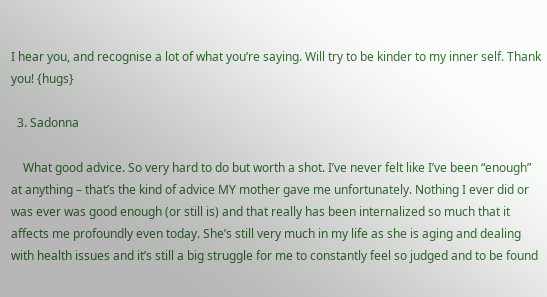I hear you, and recognise a lot of what you’re saying. Will try to be kinder to my inner self. Thank you! {hugs}

  3. Sadonna

    What good advice. So very hard to do but worth a shot. I’ve never felt like I’ve been “enough” at anything – that’s the kind of advice MY mother gave me unfortunately. Nothing I ever did or was ever was good enough (or still is) and that really has been internalized so much that it affects me profoundly even today. She’s still very much in my life as she is aging and dealing with health issues and it’s still a big struggle for me to constantly feel so judged and to be found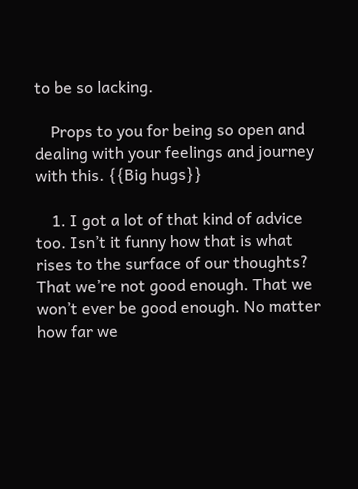to be so lacking.

    Props to you for being so open and dealing with your feelings and journey with this. {{Big hugs}}

    1. I got a lot of that kind of advice too. Isn’t it funny how that is what rises to the surface of our thoughts? That we’re not good enough. That we won’t ever be good enough. No matter how far we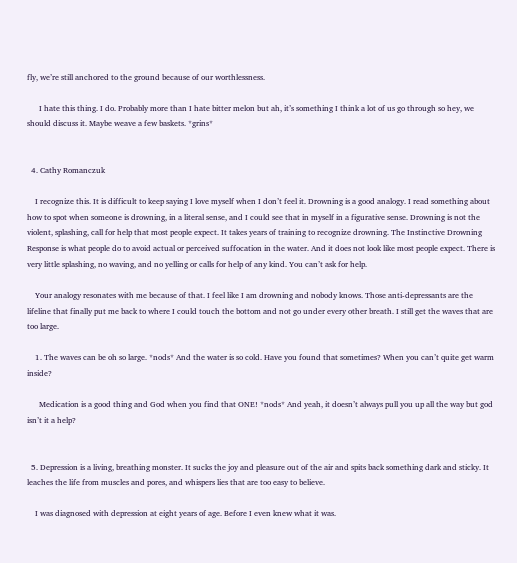fly, we’re still anchored to the ground because of our worthlessness.

      I hate this thing. I do. Probably more than I hate bitter melon but ah, it’s something I think a lot of us go through so hey, we should discuss it. Maybe weave a few baskets. *grins*


  4. Cathy Romanczuk

    I recognize this. It is difficult to keep saying I love myself when I don’t feel it. Drowning is a good analogy. I read something about how to spot when someone is drowning, in a literal sense, and I could see that in myself in a figurative sense. Drowning is not the violent, splashing, call for help that most people expect. It takes years of training to recognize drowning. The Instinctive Drowning Response is what people do to avoid actual or perceived suffocation in the water. And it does not look like most people expect. There is very little splashing, no waving, and no yelling or calls for help of any kind. You can’t ask for help.

    Your analogy resonates with me because of that. I feel like I am drowning and nobody knows. Those anti-depressants are the lifeline that finally put me back to where I could touch the bottom and not go under every other breath. I still get the waves that are too large.

    1. The waves can be oh so large. *nods* And the water is so cold. Have you found that sometimes? When you can’t quite get warm inside?

      Medication is a good thing and God when you find that ONE! *nods* And yeah, it doesn’t always pull you up all the way but god isn’t it a help?


  5. Depression is a living, breathing monster. It sucks the joy and pleasure out of the air and spits back something dark and sticky. It leaches the life from muscles and pores, and whispers lies that are too easy to believe.

    I was diagnosed with depression at eight years of age. Before I even knew what it was.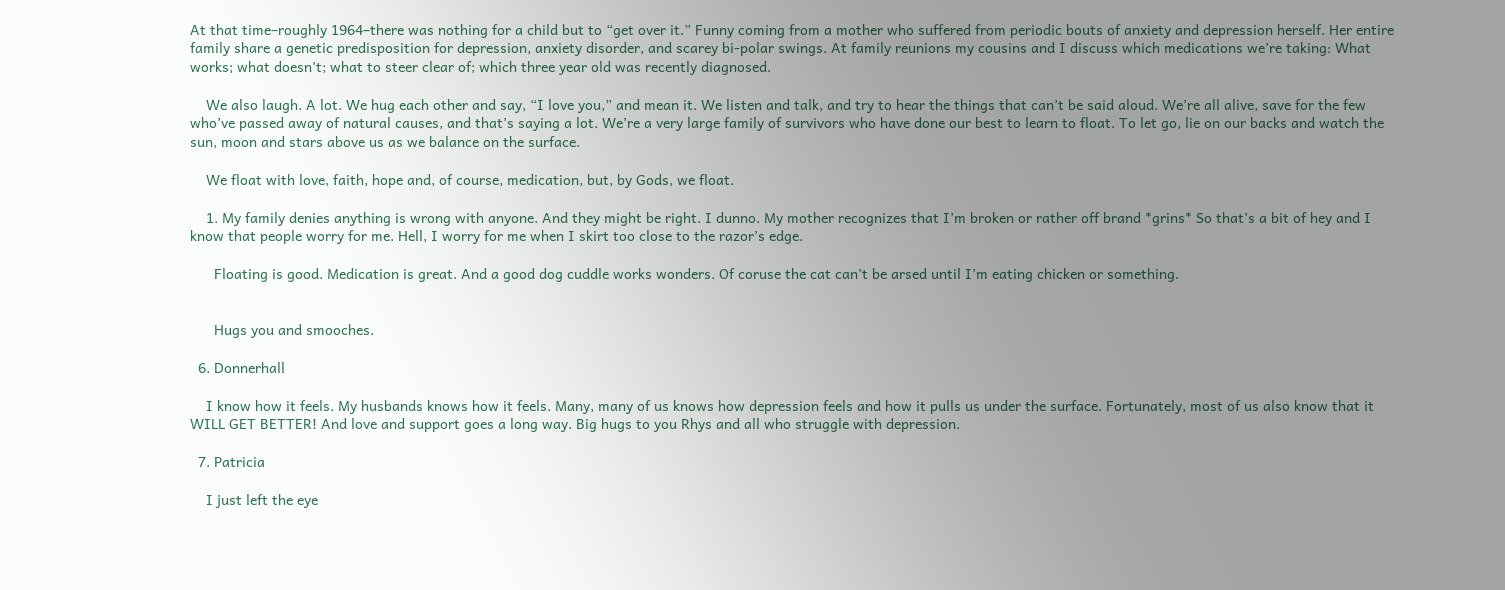At that time–roughly 1964–there was nothing for a child but to “get over it.” Funny coming from a mother who suffered from periodic bouts of anxiety and depression herself. Her entire family share a genetic predisposition for depression, anxiety disorder, and scarey bi-polar swings. At family reunions my cousins and I discuss which medications we’re taking: What works; what doesn’t; what to steer clear of; which three year old was recently diagnosed.

    We also laugh. A lot. We hug each other and say, “I love you,” and mean it. We listen and talk, and try to hear the things that can’t be said aloud. We’re all alive, save for the few who’ve passed away of natural causes, and that’s saying a lot. We’re a very large family of survivors who have done our best to learn to float. To let go, lie on our backs and watch the sun, moon and stars above us as we balance on the surface.

    We float with love, faith, hope and, of course, medication, but, by Gods, we float.

    1. My family denies anything is wrong with anyone. And they might be right. I dunno. My mother recognizes that I’m broken or rather off brand *grins* So that’s a bit of hey and I know that people worry for me. Hell, I worry for me when I skirt too close to the razor’s edge.

      Floating is good. Medication is great. And a good dog cuddle works wonders. Of coruse the cat can’t be arsed until I’m eating chicken or something.


      Hugs you and smooches.

  6. Donnerhall

    I know how it feels. My husbands knows how it feels. Many, many of us knows how depression feels and how it pulls us under the surface. Fortunately, most of us also know that it WILL GET BETTER! And love and support goes a long way. Big hugs to you Rhys and all who struggle with depression.

  7. Patricia

    I just left the eye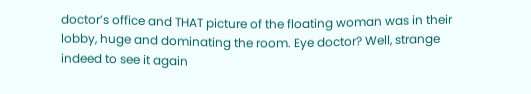doctor’s office and THAT picture of the floating woman was in their lobby, huge and dominating the room. Eye doctor? Well, strange indeed to see it again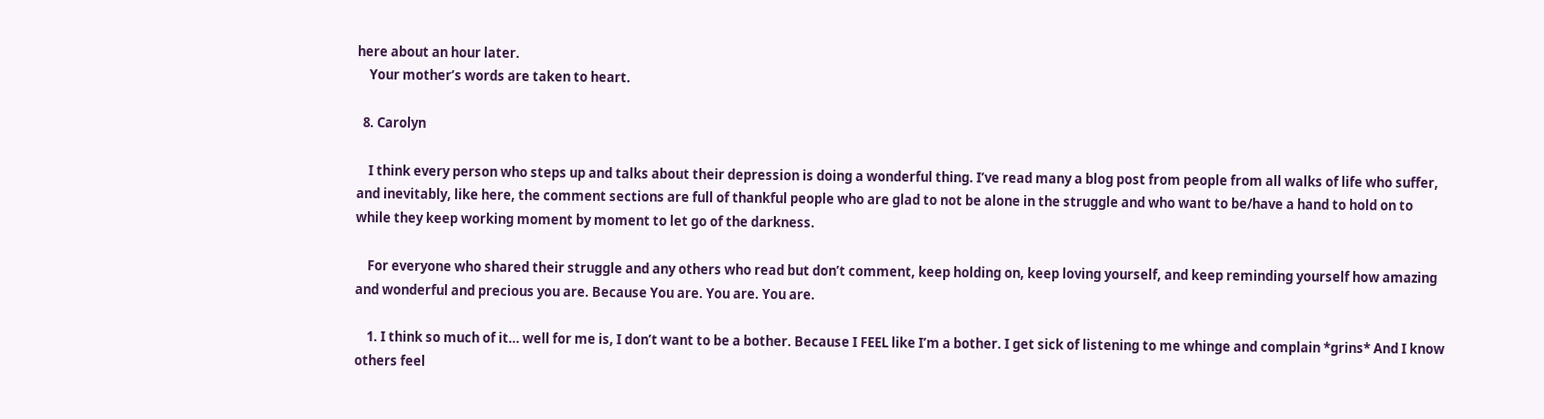here about an hour later.
    Your mother’s words are taken to heart.

  8. Carolyn

    I think every person who steps up and talks about their depression is doing a wonderful thing. I’ve read many a blog post from people from all walks of life who suffer, and inevitably, like here, the comment sections are full of thankful people who are glad to not be alone in the struggle and who want to be/have a hand to hold on to while they keep working moment by moment to let go of the darkness.

    For everyone who shared their struggle and any others who read but don’t comment, keep holding on, keep loving yourself, and keep reminding yourself how amazing and wonderful and precious you are. Because You are. You are. You are.

    1. I think so much of it… well for me is, I don’t want to be a bother. Because I FEEL like I’m a bother. I get sick of listening to me whinge and complain *grins* And I know others feel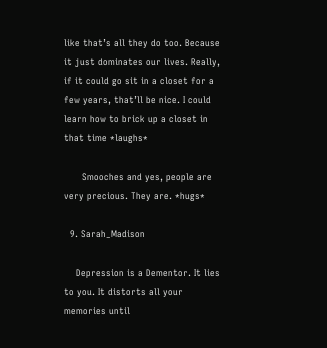like that’s all they do too. Because it just dominates our lives. Really, if it could go sit in a closet for a few years, that’ll be nice. I could learn how to brick up a closet in that time *laughs*

      Smooches and yes, people are very precious. They are. *hugs*

  9. Sarah_Madison

    Depression is a Dementor. It lies to you. It distorts all your memories until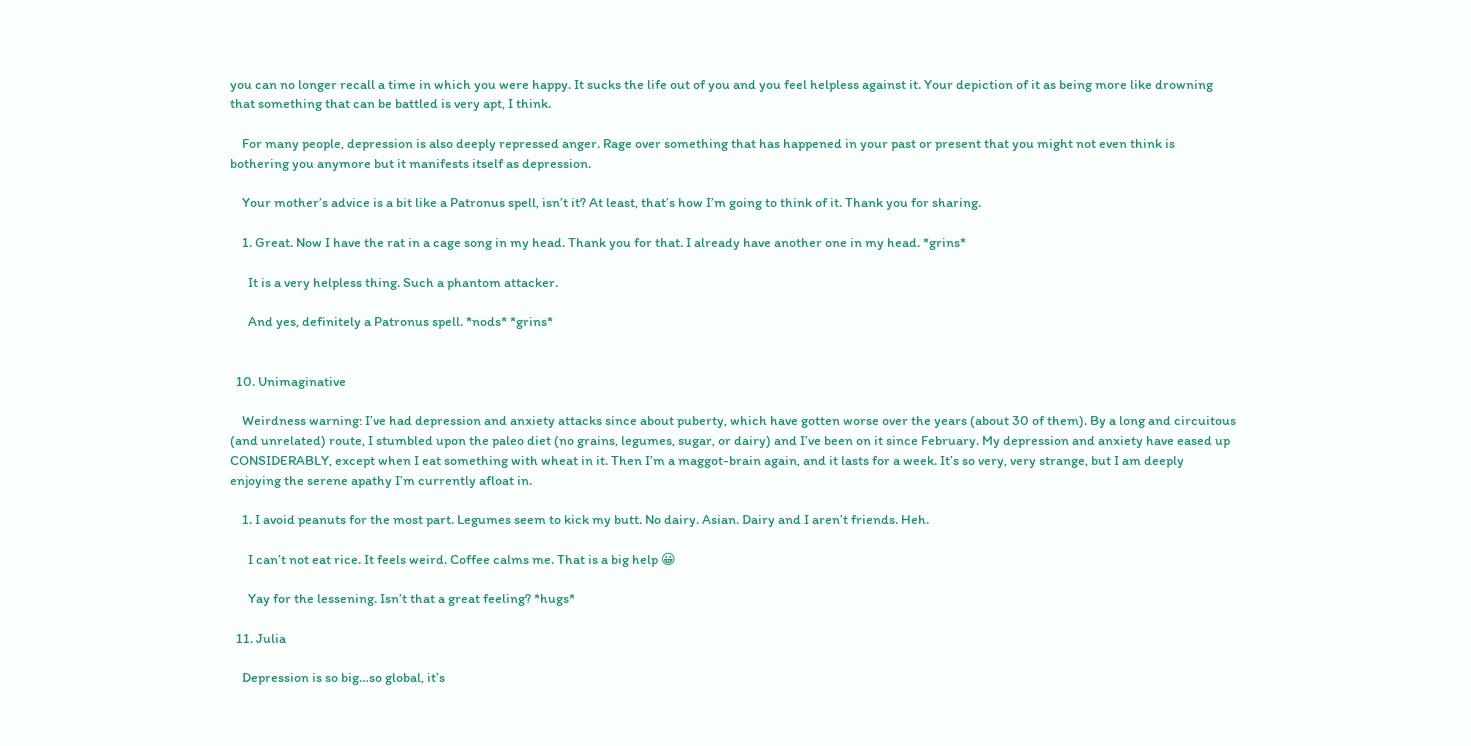you can no longer recall a time in which you were happy. It sucks the life out of you and you feel helpless against it. Your depiction of it as being more like drowning that something that can be battled is very apt, I think.

    For many people, depression is also deeply repressed anger. Rage over something that has happened in your past or present that you might not even think is bothering you anymore but it manifests itself as depression.

    Your mother’s advice is a bit like a Patronus spell, isn’t it? At least, that’s how I’m going to think of it. Thank you for sharing.

    1. Great. Now I have the rat in a cage song in my head. Thank you for that. I already have another one in my head. *grins*

      It is a very helpless thing. Such a phantom attacker.

      And yes, definitely a Patronus spell. *nods* *grins*


  10. Unimaginative

    Weirdness warning: I’ve had depression and anxiety attacks since about puberty, which have gotten worse over the years (about 30 of them). By a long and circuitous (and unrelated) route, I stumbled upon the paleo diet (no grains, legumes, sugar, or dairy) and I’ve been on it since February. My depression and anxiety have eased up CONSIDERABLY, except when I eat something with wheat in it. Then I’m a maggot-brain again, and it lasts for a week. It’s so very, very strange, but I am deeply enjoying the serene apathy I’m currently afloat in.

    1. I avoid peanuts for the most part. Legumes seem to kick my butt. No dairy. Asian. Dairy and I aren’t friends. Heh.

      I can’t not eat rice. It feels weird. Coffee calms me. That is a big help 😀

      Yay for the lessening. Isn’t that a great feeling? *hugs*

  11. Julia

    Depression is so big…so global, it’s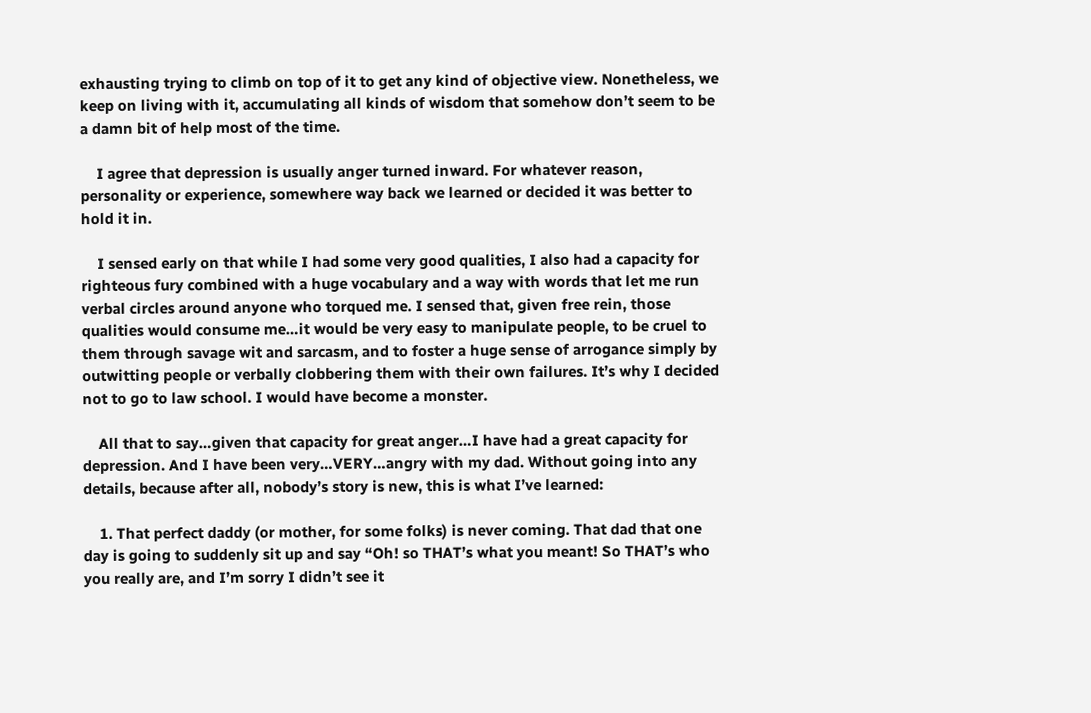exhausting trying to climb on top of it to get any kind of objective view. Nonetheless, we keep on living with it, accumulating all kinds of wisdom that somehow don’t seem to be a damn bit of help most of the time.

    I agree that depression is usually anger turned inward. For whatever reason, personality or experience, somewhere way back we learned or decided it was better to hold it in.

    I sensed early on that while I had some very good qualities, I also had a capacity for righteous fury combined with a huge vocabulary and a way with words that let me run verbal circles around anyone who torqued me. I sensed that, given free rein, those qualities would consume me…it would be very easy to manipulate people, to be cruel to them through savage wit and sarcasm, and to foster a huge sense of arrogance simply by outwitting people or verbally clobbering them with their own failures. It’s why I decided not to go to law school. I would have become a monster.

    All that to say…given that capacity for great anger…I have had a great capacity for depression. And I have been very…VERY…angry with my dad. Without going into any details, because after all, nobody’s story is new, this is what I’ve learned:

    1. That perfect daddy (or mother, for some folks) is never coming. That dad that one day is going to suddenly sit up and say “Oh! so THAT’s what you meant! So THAT’s who you really are, and I’m sorry I didn’t see it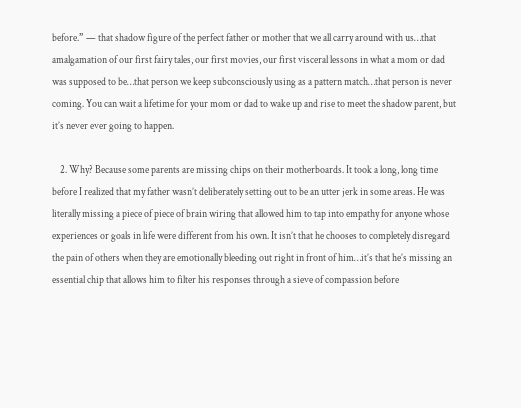before.” — that shadow figure of the perfect father or mother that we all carry around with us…that amalgamation of our first fairy tales, our first movies, our first visceral lessons in what a mom or dad was supposed to be…that person we keep subconsciously using as a pattern match…that person is never coming. You can wait a lifetime for your mom or dad to wake up and rise to meet the shadow parent, but it’s never ever going to happen.

    2. Why? Because some parents are missing chips on their motherboards. It took a long, long time before I realized that my father wasn’t deliberately setting out to be an utter jerk in some areas. He was literally missing a piece of piece of brain wiring that allowed him to tap into empathy for anyone whose experiences or goals in life were different from his own. It isn’t that he chooses to completely disregard the pain of others when they are emotionally bleeding out right in front of him…it’s that he’s missing an essential chip that allows him to filter his responses through a sieve of compassion before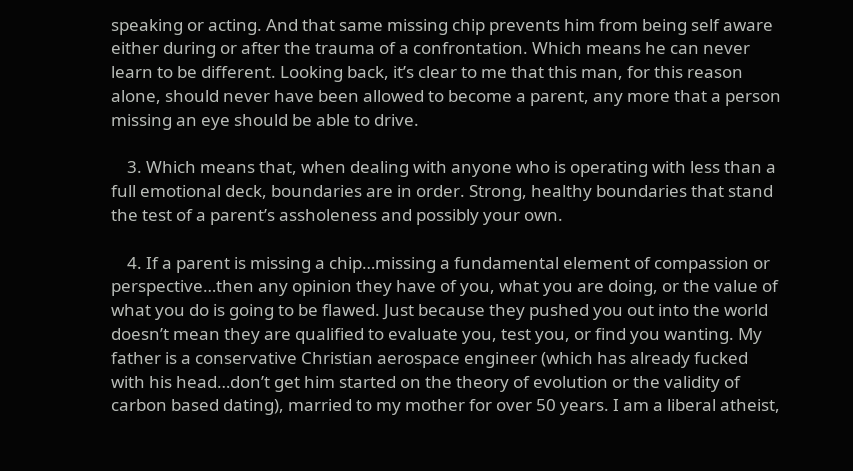speaking or acting. And that same missing chip prevents him from being self aware either during or after the trauma of a confrontation. Which means he can never learn to be different. Looking back, it’s clear to me that this man, for this reason alone, should never have been allowed to become a parent, any more that a person missing an eye should be able to drive.

    3. Which means that, when dealing with anyone who is operating with less than a full emotional deck, boundaries are in order. Strong, healthy boundaries that stand the test of a parent’s assholeness and possibly your own.

    4. If a parent is missing a chip…missing a fundamental element of compassion or perspective…then any opinion they have of you, what you are doing, or the value of what you do is going to be flawed. Just because they pushed you out into the world doesn’t mean they are qualified to evaluate you, test you, or find you wanting. My father is a conservative Christian aerospace engineer (which has already fucked with his head…don’t get him started on the theory of evolution or the validity of carbon based dating), married to my mother for over 50 years. I am a liberal atheist,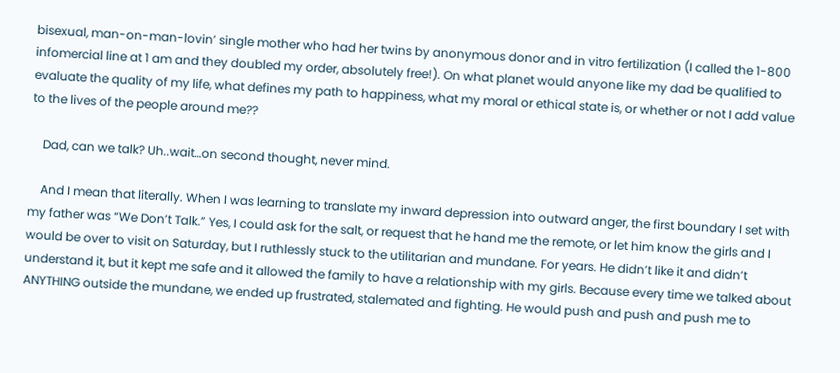bisexual, man-on-man-lovin’ single mother who had her twins by anonymous donor and in vitro fertilization (I called the 1-800 infomercial line at 1 am and they doubled my order, absolutely free!). On what planet would anyone like my dad be qualified to evaluate the quality of my life, what defines my path to happiness, what my moral or ethical state is, or whether or not I add value to the lives of the people around me??

    Dad, can we talk? Uh..wait…on second thought, never mind.

    And I mean that literally. When I was learning to translate my inward depression into outward anger, the first boundary I set with my father was “We Don’t Talk.” Yes, I could ask for the salt, or request that he hand me the remote, or let him know the girls and I would be over to visit on Saturday, but I ruthlessly stuck to the utilitarian and mundane. For years. He didn’t like it and didn’t understand it, but it kept me safe and it allowed the family to have a relationship with my girls. Because every time we talked about ANYTHING outside the mundane, we ended up frustrated, stalemated and fighting. He would push and push and push me to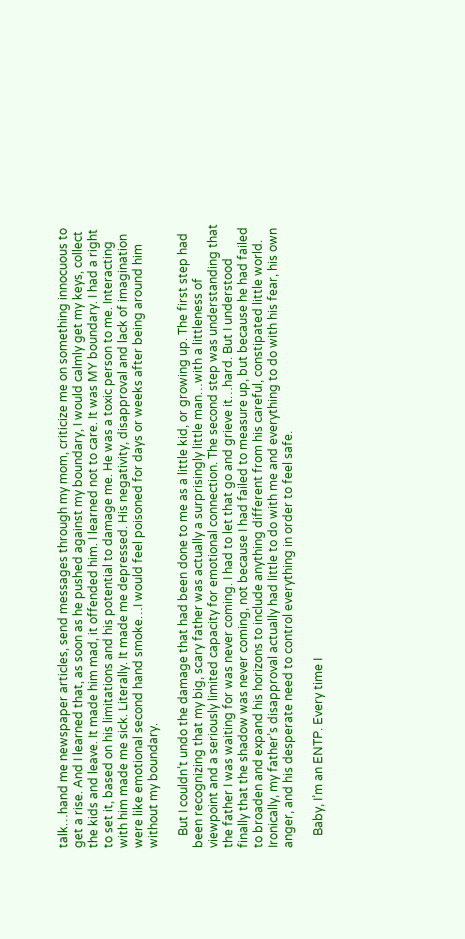talk…hand me newspaper articles, send messages through my mom, criticize me on something innocuous to get a rise. And I learned that, as soon as he pushed against my boundary, I would calmly get my keys, collect the kids and leave. It made him mad, it offended him. I learned not to care. It was MY boundary. I had a right to set it, based on his limitations and his potential to damage me. He was a toxic person to me. Interacting with him made me sick. Literally. It made me depressed. His negativity, disapproval and lack of imagination were like emotional second hand smoke…I would feel poisoned for days or weeks after being around him without my boundary.

    But I couldn’t undo the damage that had been done to me as a little kid, or growing up. The first step had been recognizing that my big, scary father was actually a surprisingly little man…with a littleness of viewpoint and a seriously limited capacity for emotional connection. The second step was understanding that the father I was waiting for was never coming. I had to let that go and grieve it…hard. But I understood finally that the shadow was never coming, not because I had failed to measure up, but because he had failed to broaden and expand his horizons to include anything different from his careful, constipated little world. Ironically, my father’s disapproval actually had little to do with me and everything to do with his fear, his own anger, and his desperate need to control everything in order to feel safe.

    Baby, I’m an ENTP. Every time I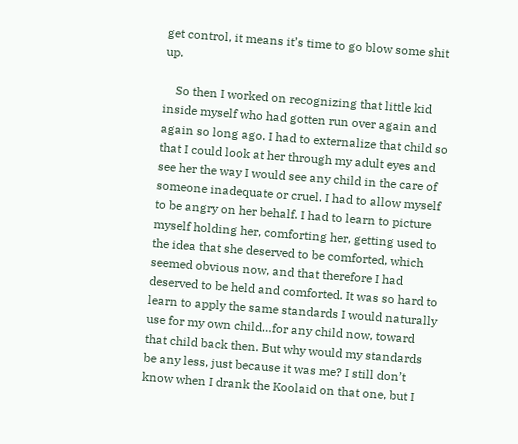get control, it means it’s time to go blow some shit up.

    So then I worked on recognizing that little kid inside myself who had gotten run over again and again so long ago. I had to externalize that child so that I could look at her through my adult eyes and see her the way I would see any child in the care of someone inadequate or cruel. I had to allow myself to be angry on her behalf. I had to learn to picture myself holding her, comforting her, getting used to the idea that she deserved to be comforted, which seemed obvious now, and that therefore I had deserved to be held and comforted. It was so hard to learn to apply the same standards I would naturally use for my own child…for any child now, toward that child back then. But why would my standards be any less, just because it was me? I still don’t know when I drank the Koolaid on that one, but I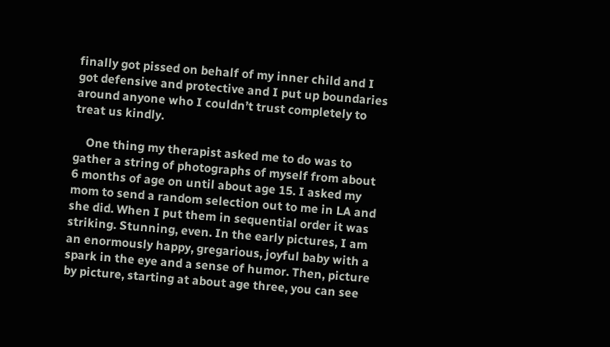finally got pissed on behalf of my inner child and I got defensive and protective and I put up boundaries around anyone who I couldn’t trust completely to treat us kindly.

    One thing my therapist asked me to do was to gather a string of photographs of myself from about 6 months of age on until about age 15. I asked my mom to send a random selection out to me in LA and she did. When I put them in sequential order it was striking. Stunning, even. In the early pictures, I am an enormously happy, gregarious, joyful baby with a spark in the eye and a sense of humor. Then, picture by picture, starting at about age three, you can see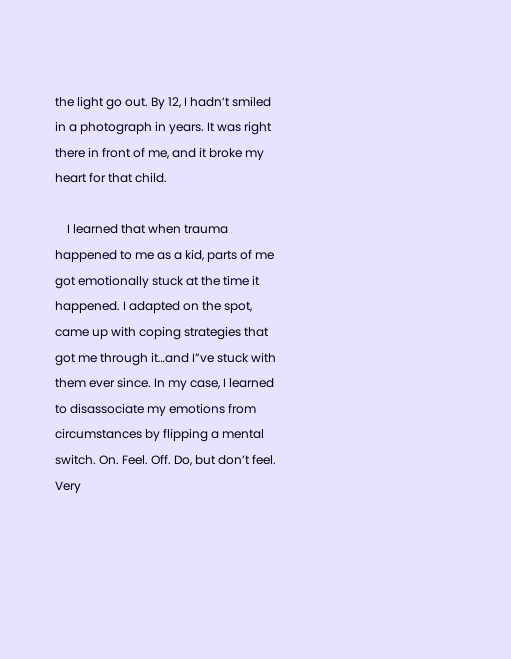the light go out. By 12, I hadn’t smiled in a photograph in years. It was right there in front of me, and it broke my heart for that child.

    I learned that when trauma happened to me as a kid, parts of me got emotionally stuck at the time it happened. I adapted on the spot, came up with coping strategies that got me through it…and I”ve stuck with them ever since. In my case, I learned to disassociate my emotions from circumstances by flipping a mental switch. On. Feel. Off. Do, but don’t feel. Very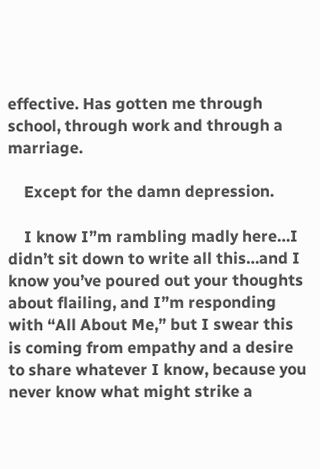effective. Has gotten me through school, through work and through a marriage.

    Except for the damn depression.

    I know I”m rambling madly here…I didn’t sit down to write all this…and I know you’ve poured out your thoughts about flailing, and I”m responding with “All About Me,” but I swear this is coming from empathy and a desire to share whatever I know, because you never know what might strike a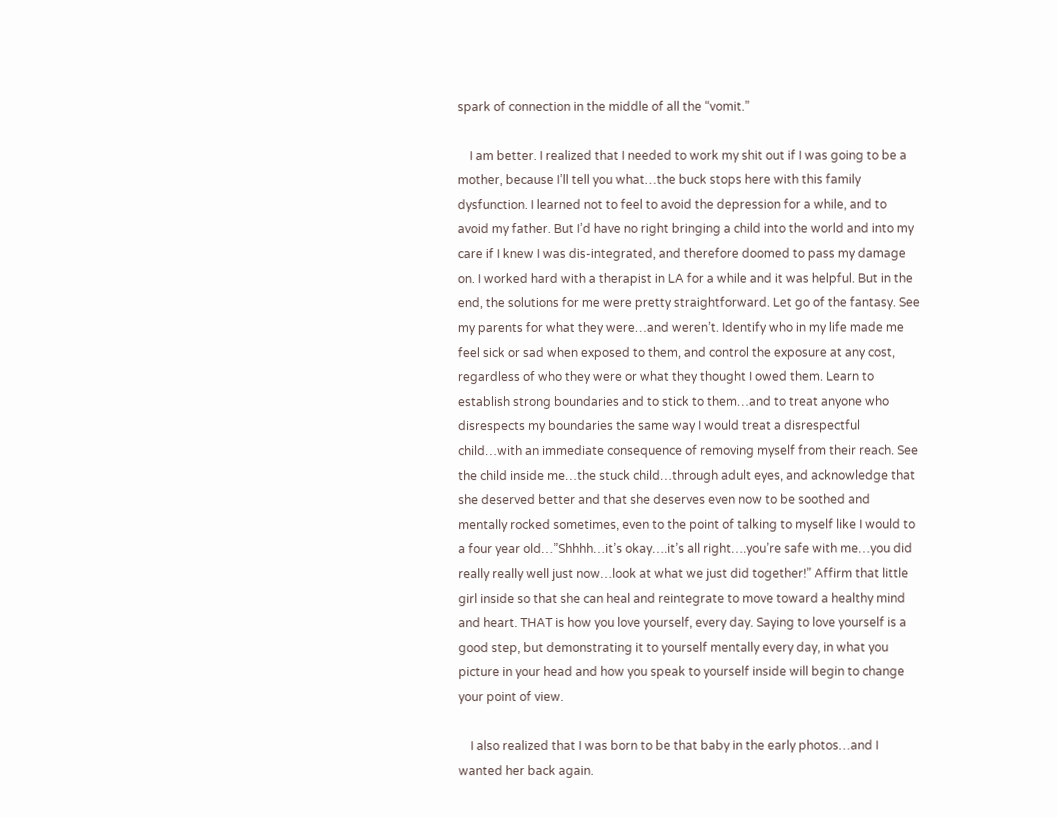spark of connection in the middle of all the “vomit.”

    I am better. I realized that I needed to work my shit out if I was going to be a mother, because I’ll tell you what…the buck stops here with this family dysfunction. I learned not to feel to avoid the depression for a while, and to avoid my father. But I’d have no right bringing a child into the world and into my care if I knew I was dis-integrated, and therefore doomed to pass my damage on. I worked hard with a therapist in LA for a while and it was helpful. But in the end, the solutions for me were pretty straightforward. Let go of the fantasy. See my parents for what they were…and weren’t. Identify who in my life made me feel sick or sad when exposed to them, and control the exposure at any cost, regardless of who they were or what they thought I owed them. Learn to establish strong boundaries and to stick to them…and to treat anyone who disrespects my boundaries the same way I would treat a disrespectful child…with an immediate consequence of removing myself from their reach. See the child inside me…the stuck child…through adult eyes, and acknowledge that she deserved better and that she deserves even now to be soothed and mentally rocked sometimes, even to the point of talking to myself like I would to a four year old…”Shhhh…it’s okay….it’s all right….you’re safe with me…you did really really well just now…look at what we just did together!” Affirm that little girl inside so that she can heal and reintegrate to move toward a healthy mind and heart. THAT is how you love yourself, every day. Saying to love yourself is a good step, but demonstrating it to yourself mentally every day, in what you picture in your head and how you speak to yourself inside will begin to change your point of view.

    I also realized that I was born to be that baby in the early photos…and I wanted her back again.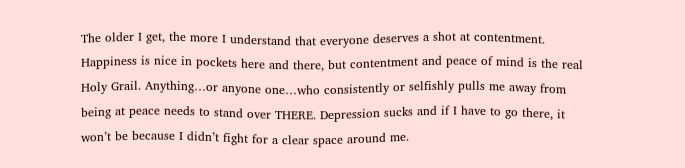The older I get, the more I understand that everyone deserves a shot at contentment. Happiness is nice in pockets here and there, but contentment and peace of mind is the real Holy Grail. Anything…or anyone one…who consistently or selfishly pulls me away from being at peace needs to stand over THERE. Depression sucks and if I have to go there, it won’t be because I didn’t fight for a clear space around me.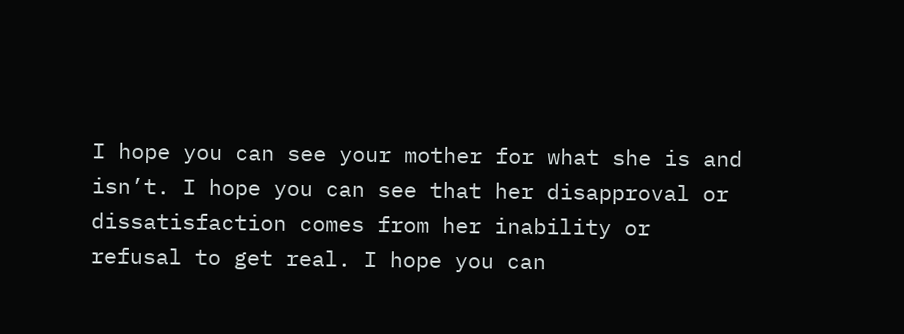I hope you can see your mother for what she is and isn’t. I hope you can see that her disapproval or dissatisfaction comes from her inability or refusal to get real. I hope you can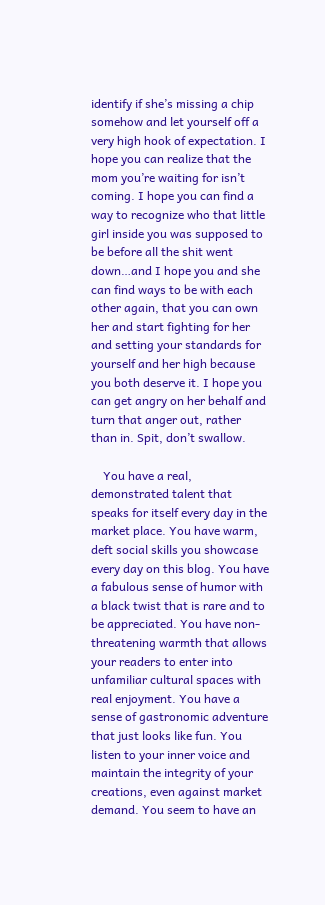identify if she’s missing a chip somehow and let yourself off a very high hook of expectation. I hope you can realize that the mom you’re waiting for isn’t coming. I hope you can find a way to recognize who that little girl inside you was supposed to be before all the shit went down…and I hope you and she can find ways to be with each other again, that you can own her and start fighting for her and setting your standards for yourself and her high because you both deserve it. I hope you can get angry on her behalf and turn that anger out, rather than in. Spit, don’t swallow.

    You have a real, demonstrated talent that speaks for itself every day in the market place. You have warm, deft social skills you showcase every day on this blog. You have a fabulous sense of humor with a black twist that is rare and to be appreciated. You have non-threatening warmth that allows your readers to enter into unfamiliar cultural spaces with real enjoyment. You have a sense of gastronomic adventure that just looks like fun. You listen to your inner voice and maintain the integrity of your creations, even against market demand. You seem to have an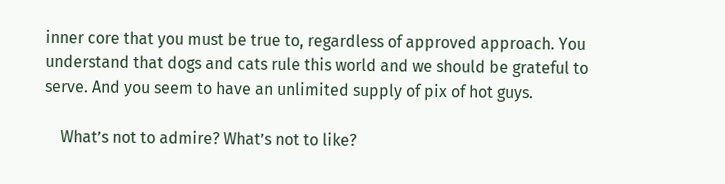inner core that you must be true to, regardless of approved approach. You understand that dogs and cats rule this world and we should be grateful to serve. And you seem to have an unlimited supply of pix of hot guys.

    What’s not to admire? What’s not to like?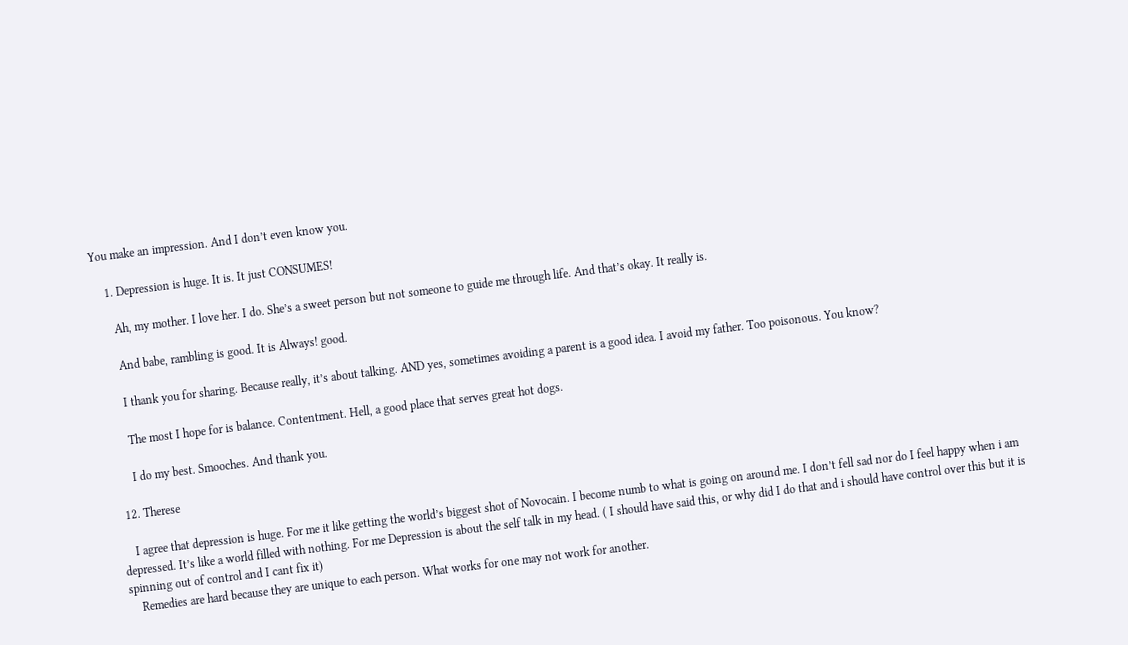You make an impression. And I don’t even know you.

    1. Depression is huge. It is. It just CONSUMES!

      Ah, my mother. I love her. I do. She’s a sweet person but not someone to guide me through life. And that’s okay. It really is.

      And babe, rambling is good. It is Always! good.

      I thank you for sharing. Because really, it’s about talking. AND yes, sometimes avoiding a parent is a good idea. I avoid my father. Too poisonous. You know?

      The most I hope for is balance. Contentment. Hell, a good place that serves great hot dogs.

      I do my best. Smooches. And thank you.

  12. Therese

    I agree that depression is huge. For me it like getting the world’s biggest shot of Novocain. I become numb to what is going on around me. I don’t fell sad nor do I feel happy when i am depressed. It’s like a world filled with nothing. For me Depression is about the self talk in my head. ( I should have said this, or why did I do that and i should have control over this but it is spinning out of control and I cant fix it)
    Remedies are hard because they are unique to each person. What works for one may not work for another.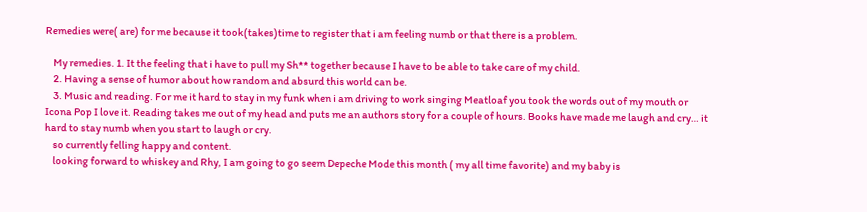Remedies were( are) for me because it took(takes)time to register that i am feeling numb or that there is a problem.

    My remedies. 1. It the feeling that i have to pull my Sh** together because I have to be able to take care of my child.
    2. Having a sense of humor about how random and absurd this world can be.
    3. Music and reading. For me it hard to stay in my funk when i am driving to work singing Meatloaf you took the words out of my mouth or Icona Pop I love it. Reading takes me out of my head and puts me an authors story for a couple of hours. Books have made me laugh and cry… it hard to stay numb when you start to laugh or cry.
    so currently felling happy and content.
    looking forward to whiskey and Rhy, I am going to go seem Depeche Mode this month ( my all time favorite) and my baby is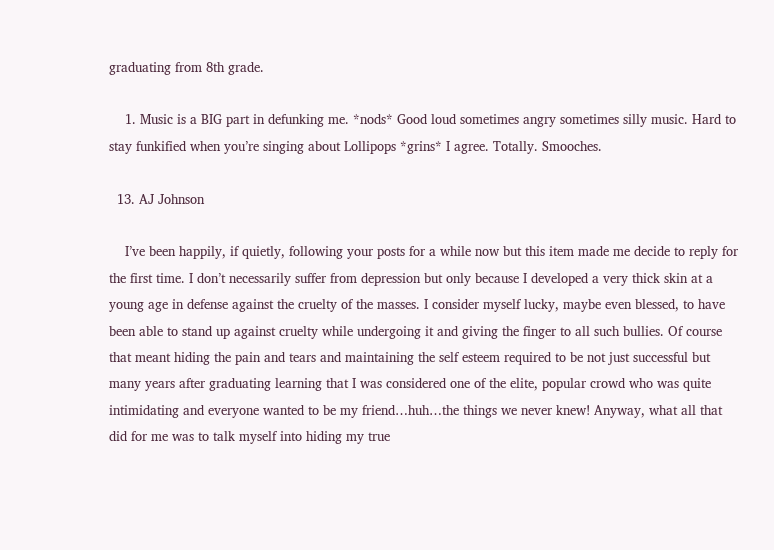graduating from 8th grade.

    1. Music is a BIG part in defunking me. *nods* Good loud sometimes angry sometimes silly music. Hard to stay funkified when you’re singing about Lollipops *grins* I agree. Totally. Smooches.

  13. AJ Johnson

    I’ve been happily, if quietly, following your posts for a while now but this item made me decide to reply for the first time. I don’t necessarily suffer from depression but only because I developed a very thick skin at a young age in defense against the cruelty of the masses. I consider myself lucky, maybe even blessed, to have been able to stand up against cruelty while undergoing it and giving the finger to all such bullies. Of course that meant hiding the pain and tears and maintaining the self esteem required to be not just successful but many years after graduating learning that I was considered one of the elite, popular crowd who was quite intimidating and everyone wanted to be my friend…huh…the things we never knew! Anyway, what all that did for me was to talk myself into hiding my true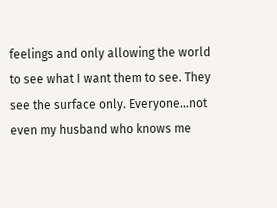feelings and only allowing the world to see what I want them to see. They see the surface only. Everyone…not even my husband who knows me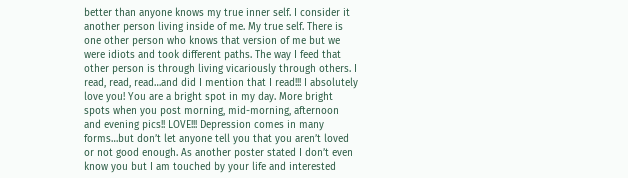better than anyone knows my true inner self. I consider it another person living inside of me. My true self. There is one other person who knows that version of me but we were idiots and took different paths. The way I feed that other person is through living vicariously through others. I read, read, read…and did I mention that I read!!! I absolutely love you! You are a bright spot in my day. More bright spots when you post morning, mid-morning, afternoon and evening pics!! LOVE!!! Depression comes in many forms…but don’t let anyone tell you that you aren’t loved or not good enough. As another poster stated I don’t even know you but I am touched by your life and interested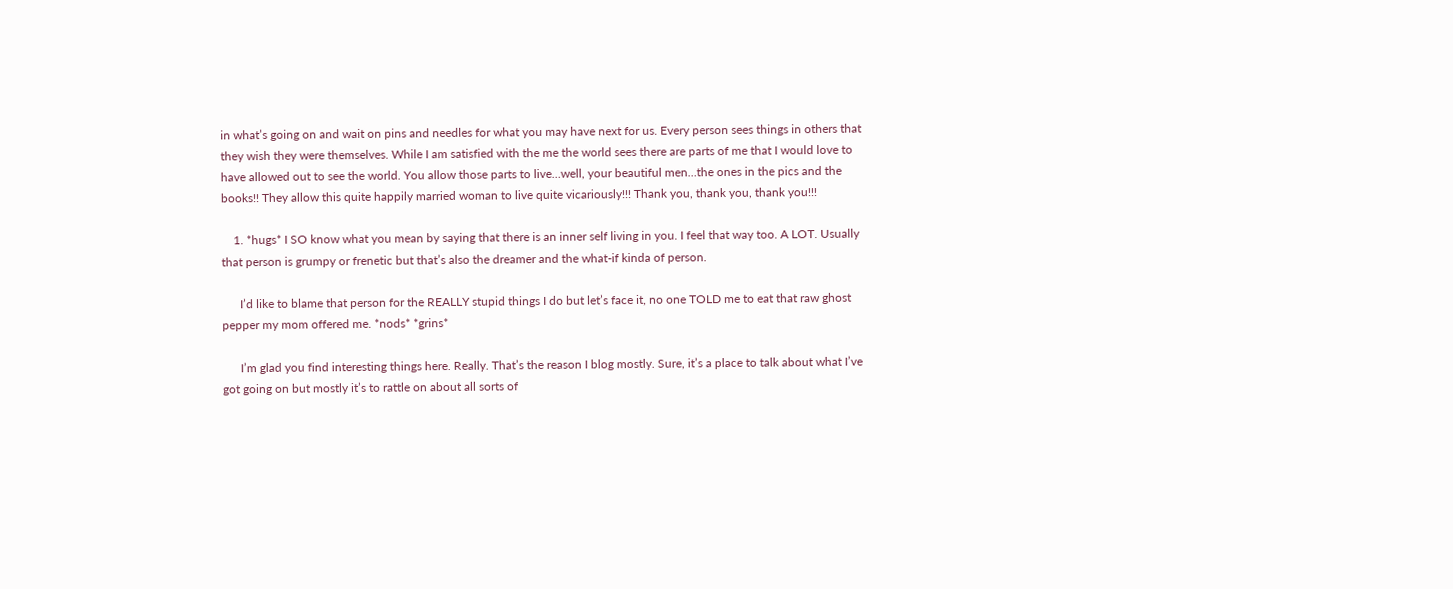in what’s going on and wait on pins and needles for what you may have next for us. Every person sees things in others that they wish they were themselves. While I am satisfied with the me the world sees there are parts of me that I would love to have allowed out to see the world. You allow those parts to live…well, your beautiful men…the ones in the pics and the books!! They allow this quite happily married woman to live quite vicariously!!! Thank you, thank you, thank you!!!

    1. *hugs* I SO know what you mean by saying that there is an inner self living in you. I feel that way too. A LOT. Usually that person is grumpy or frenetic but that’s also the dreamer and the what-if kinda of person.

      I’d like to blame that person for the REALLY stupid things I do but let’s face it, no one TOLD me to eat that raw ghost pepper my mom offered me. *nods* *grins*

      I’m glad you find interesting things here. Really. That’s the reason I blog mostly. Sure, it’s a place to talk about what I’ve got going on but mostly it’s to rattle on about all sorts of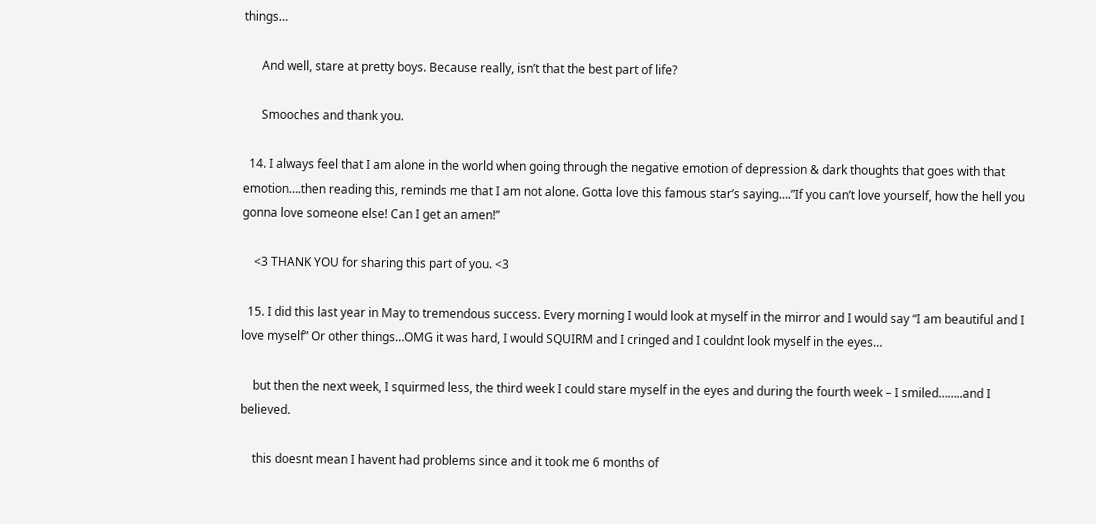things…

      And well, stare at pretty boys. Because really, isn’t that the best part of life?

      Smooches and thank you.

  14. I always feel that I am alone in the world when going through the negative emotion of depression & dark thoughts that goes with that emotion….then reading this, reminds me that I am not alone. Gotta love this famous star’s saying….”If you can’t love yourself, how the hell you gonna love someone else! Can I get an amen!”

    <3 THANK YOU for sharing this part of you. <3

  15. I did this last year in May to tremendous success. Every morning I would look at myself in the mirror and I would say “I am beautiful and I love myself” Or other things…OMG it was hard, I would SQUIRM and I cringed and I couldnt look myself in the eyes…

    but then the next week, I squirmed less, the third week I could stare myself in the eyes and during the fourth week – I smiled……..and I believed.

    this doesnt mean I havent had problems since and it took me 6 months of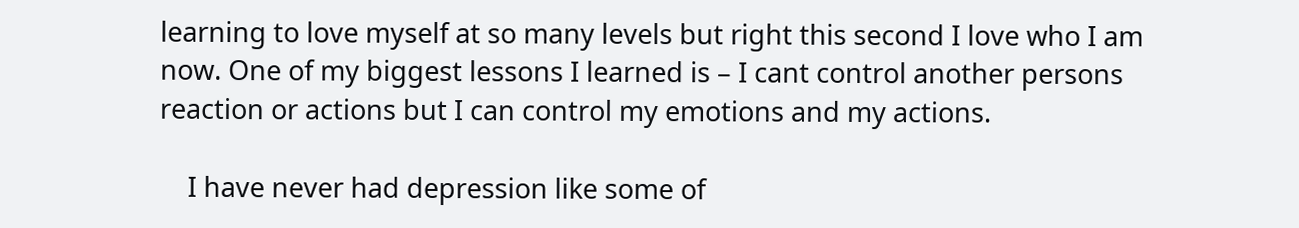learning to love myself at so many levels but right this second I love who I am now. One of my biggest lessons I learned is – I cant control another persons reaction or actions but I can control my emotions and my actions.

    I have never had depression like some of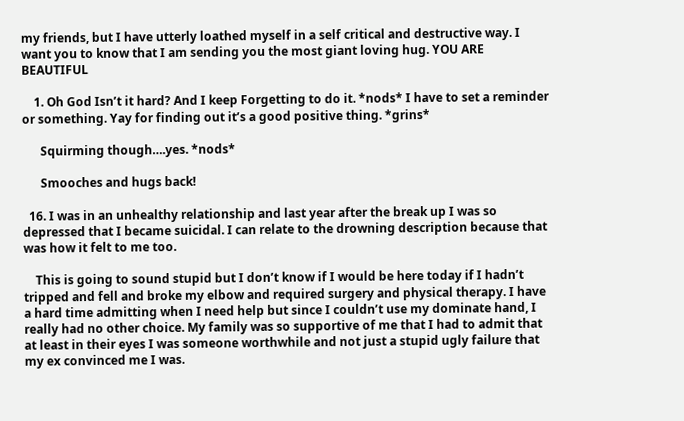my friends, but I have utterly loathed myself in a self critical and destructive way. I want you to know that I am sending you the most giant loving hug. YOU ARE BEAUTIFUL

    1. Oh God Isn’t it hard? And I keep Forgetting to do it. *nods* I have to set a reminder or something. Yay for finding out it’s a good positive thing. *grins*

      Squirming though….yes. *nods*

      Smooches and hugs back!

  16. I was in an unhealthy relationship and last year after the break up I was so depressed that I became suicidal. I can relate to the drowning description because that was how it felt to me too.

    This is going to sound stupid but I don’t know if I would be here today if I hadn’t tripped and fell and broke my elbow and required surgery and physical therapy. I have a hard time admitting when I need help but since I couldn’t use my dominate hand, I really had no other choice. My family was so supportive of me that I had to admit that at least in their eyes I was someone worthwhile and not just a stupid ugly failure that my ex convinced me I was.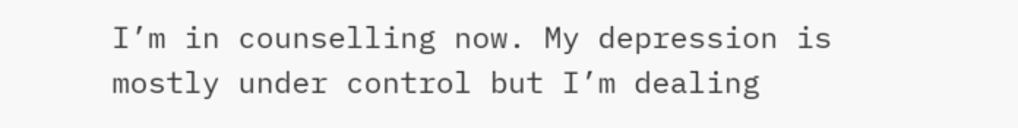I’m in counselling now. My depression is mostly under control but I’m dealing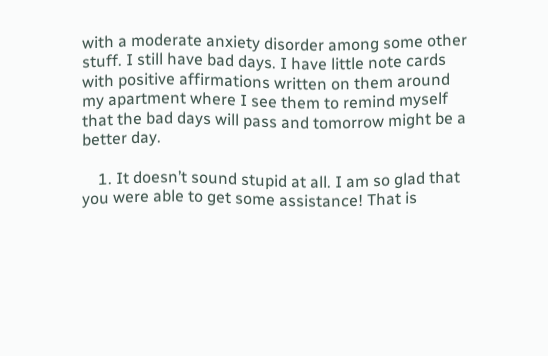with a moderate anxiety disorder among some other stuff. I still have bad days. I have little note cards with positive affirmations written on them around my apartment where I see them to remind myself that the bad days will pass and tomorrow might be a better day.

    1. It doesn’t sound stupid at all. I am so glad that you were able to get some assistance! That is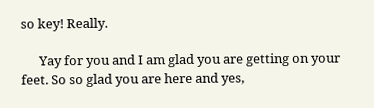so key! Really.

      Yay for you and I am glad you are getting on your feet. So so glad you are here and yes,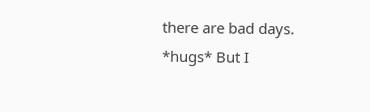there are bad days. *hugs* But I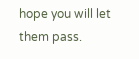hope you will let them pass.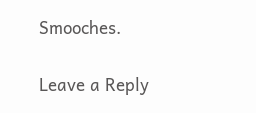Smooches.

Leave a Reply